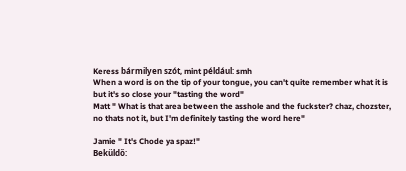Keress bármilyen szót, mint például: smh
When a word is on the tip of your tongue, you can't quite remember what it is but it's so close your "tasting the word"
Matt " What is that area between the asshole and the fuckster? chaz, chozster, no thats not it, but I'm definitely tasting the word here"

Jamie " It's Chode ya spaz!"
Beküldő: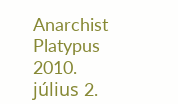Anarchist Platypus 2010. július 2.